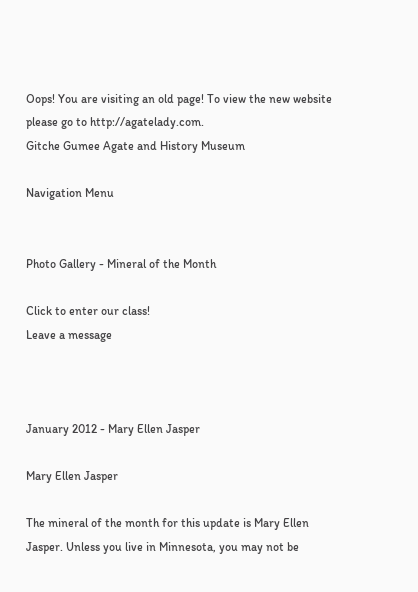Oops! You are visiting an old page! To view the new website please go to http://agatelady.com.
Gitche Gumee Agate and History Museum

Navigation Menu


Photo Gallery - Mineral of the Month

Click to enter our class!
Leave a message



January 2012 - Mary Ellen Jasper

Mary Ellen Jasper

The mineral of the month for this update is Mary Ellen Jasper. Unless you live in Minnesota, you may not be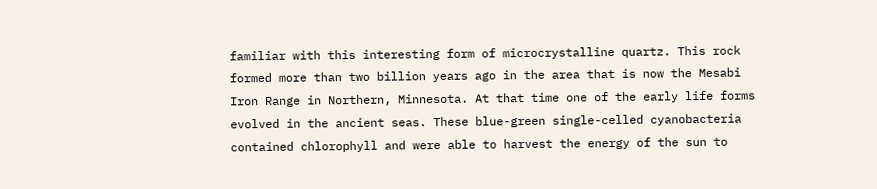familiar with this interesting form of microcrystalline quartz. This rock formed more than two billion years ago in the area that is now the Mesabi Iron Range in Northern, Minnesota. At that time one of the early life forms evolved in the ancient seas. These blue-green single-celled cyanobacteria contained chlorophyll and were able to harvest the energy of the sun to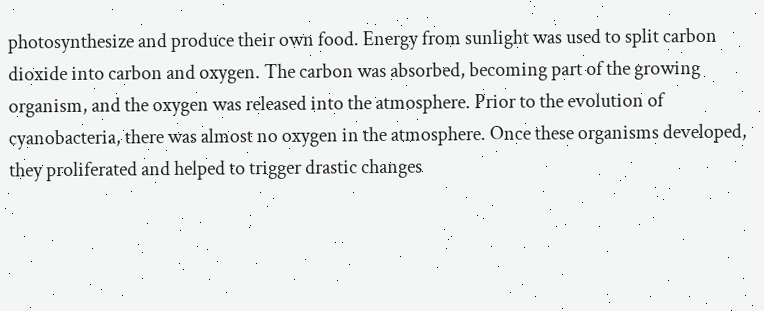photosynthesize and produce their own food. Energy from sunlight was used to split carbon dioxide into carbon and oxygen. The carbon was absorbed, becoming part of the growing organism, and the oxygen was released into the atmosphere. Prior to the evolution of cyanobacteria, there was almost no oxygen in the atmosphere. Once these organisms developed, they proliferated and helped to trigger drastic changes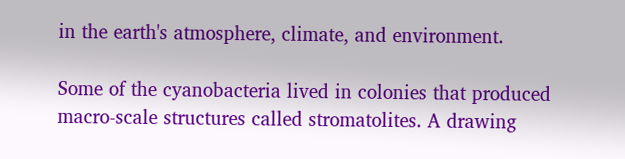in the earth's atmosphere, climate, and environment.

Some of the cyanobacteria lived in colonies that produced macro-scale structures called stromatolites. A drawing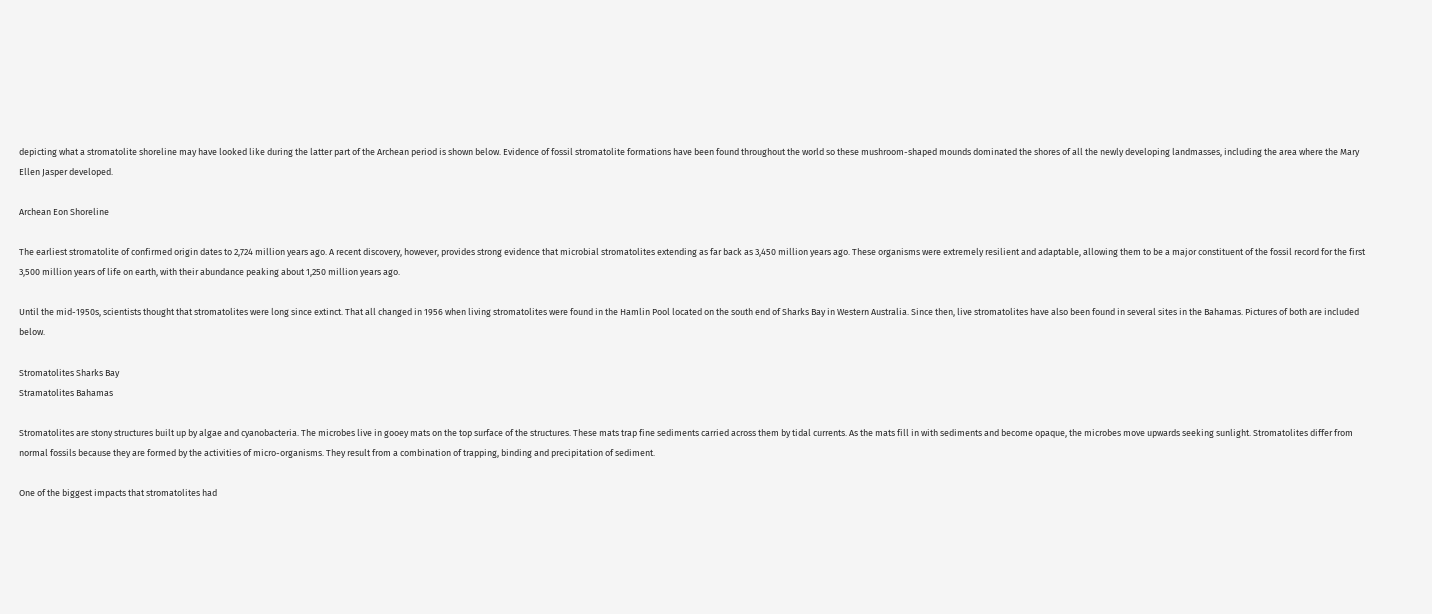depicting what a stromatolite shoreline may have looked like during the latter part of the Archean period is shown below. Evidence of fossil stromatolite formations have been found throughout the world so these mushroom-shaped mounds dominated the shores of all the newly developing landmasses, including the area where the Mary Ellen Jasper developed.

Archean Eon Shoreline

The earliest stromatolite of confirmed origin dates to 2,724 million years ago. A recent discovery, however, provides strong evidence that microbial stromatolites extending as far back as 3,450 million years ago. These organisms were extremely resilient and adaptable, allowing them to be a major constituent of the fossil record for the first 3,500 million years of life on earth, with their abundance peaking about 1,250 million years ago.

Until the mid-1950s, scientists thought that stromatolites were long since extinct. That all changed in 1956 when living stromatolites were found in the Hamlin Pool located on the south end of Sharks Bay in Western Australia. Since then, live stromatolites have also been found in several sites in the Bahamas. Pictures of both are included below.

Stromatolites Sharks Bay
Stramatolites Bahamas

Stromatolites are stony structures built up by algae and cyanobacteria. The microbes live in gooey mats on the top surface of the structures. These mats trap fine sediments carried across them by tidal currents. As the mats fill in with sediments and become opaque, the microbes move upwards seeking sunlight. Stromatolites differ from normal fossils because they are formed by the activities of micro-organisms. They result from a combination of trapping, binding and precipitation of sediment.

One of the biggest impacts that stromatolites had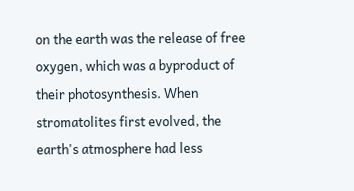on the earth was the release of free oxygen, which was a byproduct of their photosynthesis. When stromatolites first evolved, the earth's atmosphere had less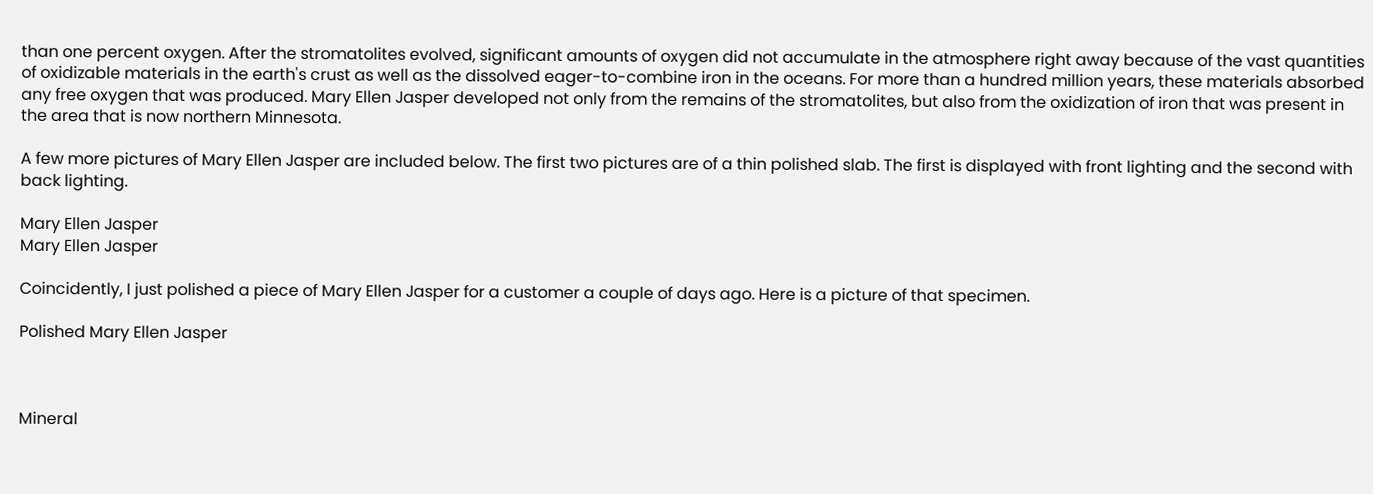than one percent oxygen. After the stromatolites evolved, significant amounts of oxygen did not accumulate in the atmosphere right away because of the vast quantities of oxidizable materials in the earth's crust as well as the dissolved eager-to-combine iron in the oceans. For more than a hundred million years, these materials absorbed any free oxygen that was produced. Mary Ellen Jasper developed not only from the remains of the stromatolites, but also from the oxidization of iron that was present in the area that is now northern Minnesota.

A few more pictures of Mary Ellen Jasper are included below. The first two pictures are of a thin polished slab. The first is displayed with front lighting and the second with back lighting.

Mary Ellen Jasper
Mary Ellen Jasper

Coincidently, I just polished a piece of Mary Ellen Jasper for a customer a couple of days ago. Here is a picture of that specimen.

Polished Mary Ellen Jasper



Mineral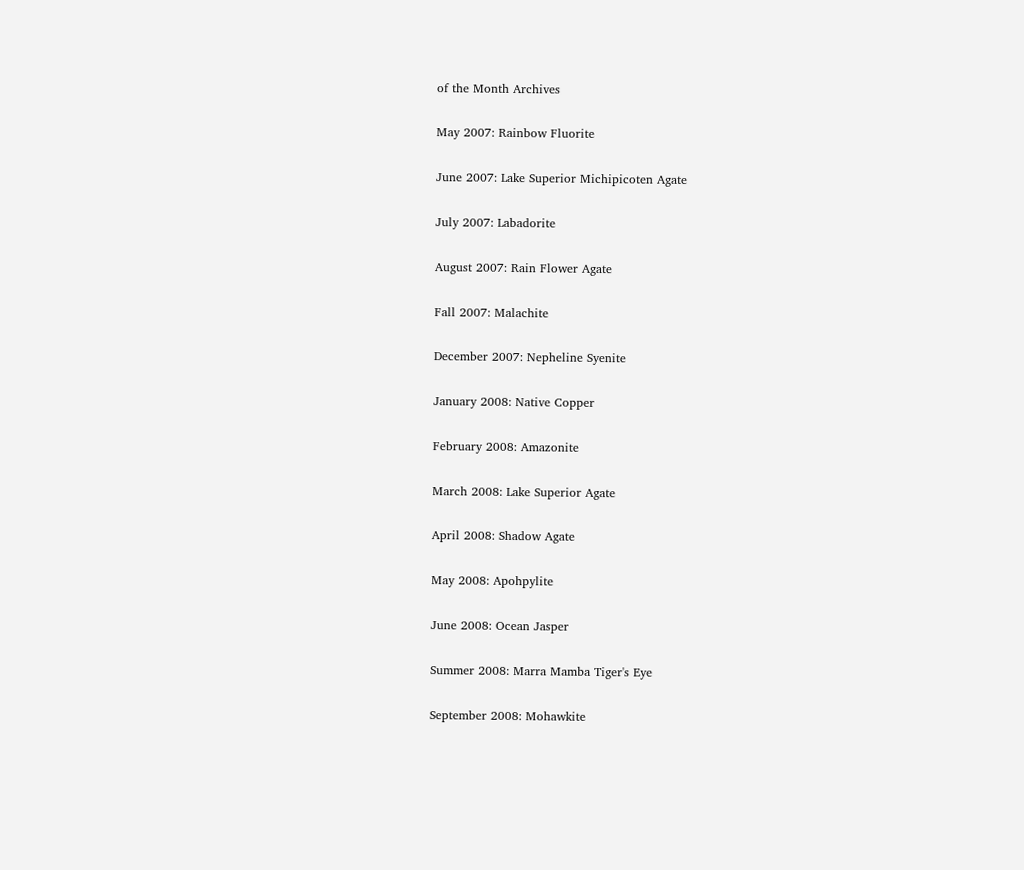of the Month Archives

May 2007: Rainbow Fluorite

June 2007: Lake Superior Michipicoten Agate

July 2007: Labadorite

August 2007: Rain Flower Agate

Fall 2007: Malachite

December 2007: Nepheline Syenite

January 2008: Native Copper

February 2008: Amazonite

March 2008: Lake Superior Agate

April 2008: Shadow Agate

May 2008: Apohpylite

June 2008: Ocean Jasper

Summer 2008: Marra Mamba Tiger's Eye

September 2008: Mohawkite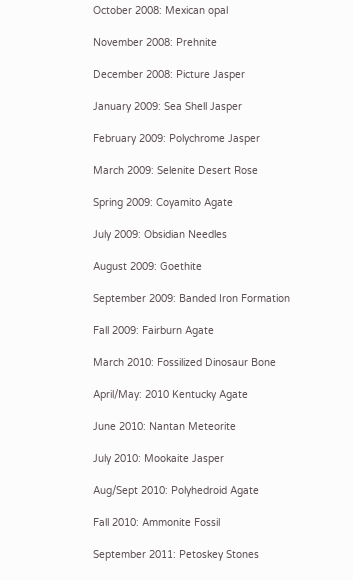October 2008: Mexican opal

November 2008: Prehnite

December 2008: Picture Jasper

January 2009: Sea Shell Jasper

February 2009: Polychrome Jasper

March 2009: Selenite Desert Rose

Spring 2009: Coyamito Agate

July 2009: Obsidian Needles

August 2009: Goethite

September 2009: Banded Iron Formation

Fall 2009: Fairburn Agate

March 2010: Fossilized Dinosaur Bone

April/May: 2010 Kentucky Agate

June 2010: Nantan Meteorite

July 2010: Mookaite Jasper

Aug/Sept 2010: Polyhedroid Agate

Fall 2010: Ammonite Fossil

September 2011: Petoskey Stones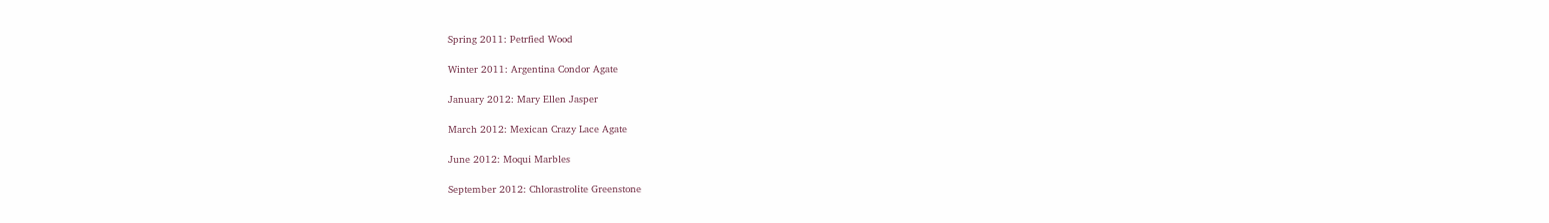Spring 2011: Petrfied Wood

Winter 2011: Argentina Condor Agate

January 2012: Mary Ellen Jasper

March 2012: Mexican Crazy Lace Agate

June 2012: Moqui Marbles

September 2012: Chlorastrolite Greenstone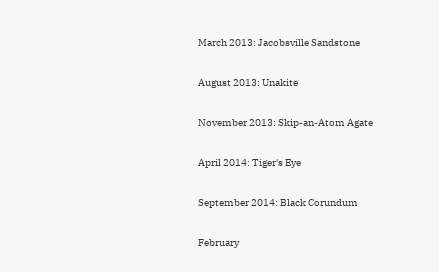March 2013: Jacobsville Sandstone

August 2013: Unakite

November 2013: Skip-an-Atom Agate

April 2014: Tiger's Eye

September 2014: Black Corundum

February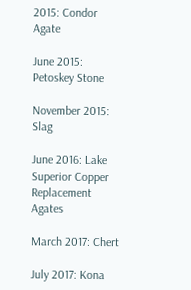2015: Condor Agate

June 2015: Petoskey Stone

November 2015: Slag

June 2016: Lake Superior Copper Replacement Agates

March 2017: Chert

July 2017: Kona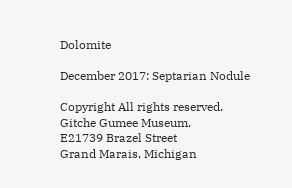Dolomite

December 2017: Septarian Nodule

Copyright All rights reserved.
Gitche Gumee Museum.
E21739 Brazel Street
Grand Marais, Michigan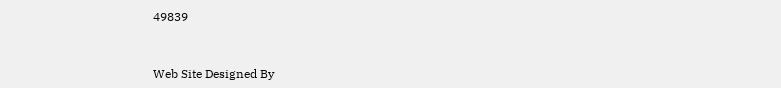49839


Web Site Designed By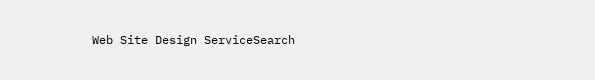Web Site Design ServiceSearch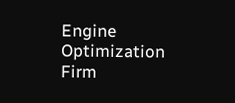Engine Optimization Firm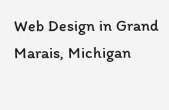Web Design in Grand Marais, Michigan